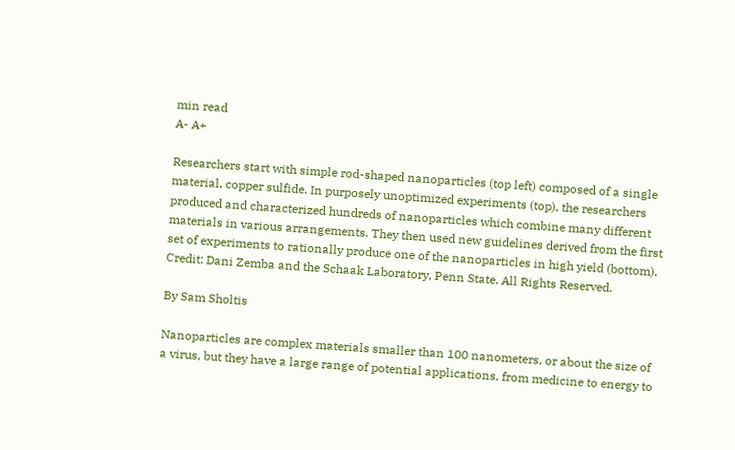min read
A- A+

Researchers start with simple rod-shaped nanoparticles (top left) composed of a single material, copper sulfide. In purposely unoptimized experiments (top), the researchers produced and characterized hundreds of nanoparticles which combine many different materials in various arrangements. They then used new guidelines derived from the first set of experiments to rationally produce one of the nanoparticles in high yield (bottom). Credit: Dani Zemba and the Schaak Laboratory, Penn State. All Rights Reserved.

By Sam Sholtis

Nanoparticles are complex materials smaller than 100 nanometers, or about the size of a virus, but they have a large range of potential applications, from medicine to energy to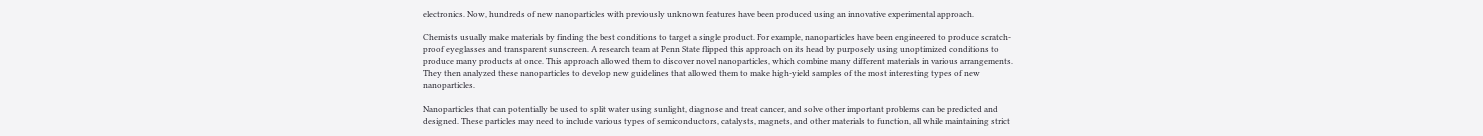electronics. Now, hundreds of new nanoparticles with previously unknown features have been produced using an innovative experimental approach.

Chemists usually make materials by finding the best conditions to target a single product. For example, nanoparticles have been engineered to produce scratch-proof eyeglasses and transparent sunscreen. A research team at Penn State flipped this approach on its head by purposely using unoptimized conditions to produce many products at once. This approach allowed them to discover novel nanoparticles, which combine many different materials in various arrangements. They then analyzed these nanoparticles to develop new guidelines that allowed them to make high-yield samples of the most interesting types of new nanoparticles.

Nanoparticles that can potentially be used to split water using sunlight, diagnose and treat cancer, and solve other important problems can be predicted and designed. These particles may need to include various types of semiconductors, catalysts, magnets, and other materials to function, all while maintaining strict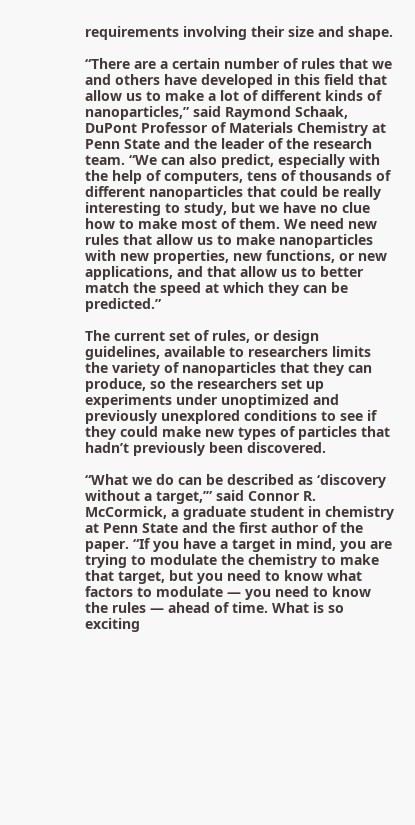requirements involving their size and shape.

“There are a certain number of rules that we and others have developed in this field that allow us to make a lot of different kinds of nanoparticles,” said Raymond Schaak, DuPont Professor of Materials Chemistry at Penn State and the leader of the research team. “We can also predict, especially with the help of computers, tens of thousands of different nanoparticles that could be really interesting to study, but we have no clue how to make most of them. We need new rules that allow us to make nanoparticles with new properties, new functions, or new applications, and that allow us to better match the speed at which they can be predicted.”

The current set of rules, or design guidelines, available to researchers limits the variety of nanoparticles that they can produce, so the researchers set up experiments under unoptimized and previously unexplored conditions to see if they could make new types of particles that hadn’t previously been discovered.

“What we do can be described as ‘discovery without a target,’” said Connor R. McCormick, a graduate student in chemistry at Penn State and the first author of the paper. “If you have a target in mind, you are trying to modulate the chemistry to make that target, but you need to know what factors to modulate — you need to know the rules — ahead of time. What is so exciting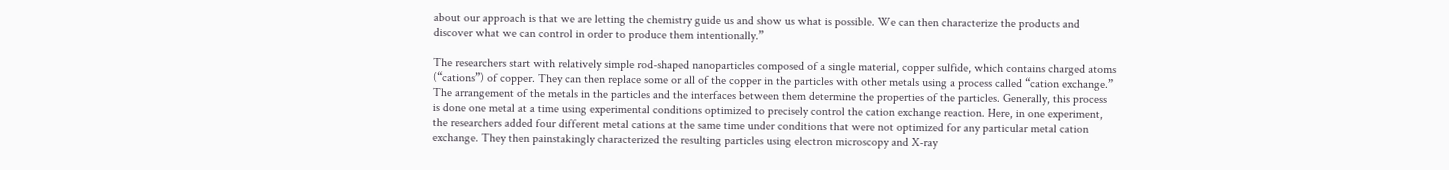about our approach is that we are letting the chemistry guide us and show us what is possible. We can then characterize the products and discover what we can control in order to produce them intentionally.”

The researchers start with relatively simple rod-shaped nanoparticles composed of a single material, copper sulfide, which contains charged atoms (“cations”) of copper. They can then replace some or all of the copper in the particles with other metals using a process called “cation exchange.” The arrangement of the metals in the particles and the interfaces between them determine the properties of the particles. Generally, this process is done one metal at a time using experimental conditions optimized to precisely control the cation exchange reaction. Here, in one experiment, the researchers added four different metal cations at the same time under conditions that were not optimized for any particular metal cation exchange. They then painstakingly characterized the resulting particles using electron microscopy and X-ray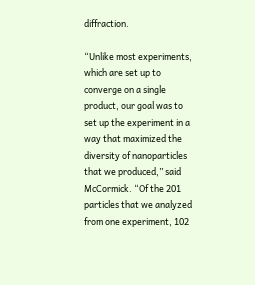diffraction.

“Unlike most experiments, which are set up to converge on a single product, our goal was to set up the experiment in a way that maximized the diversity of nanoparticles that we produced,” said McCormick. “Of the 201 particles that we analyzed from one experiment, 102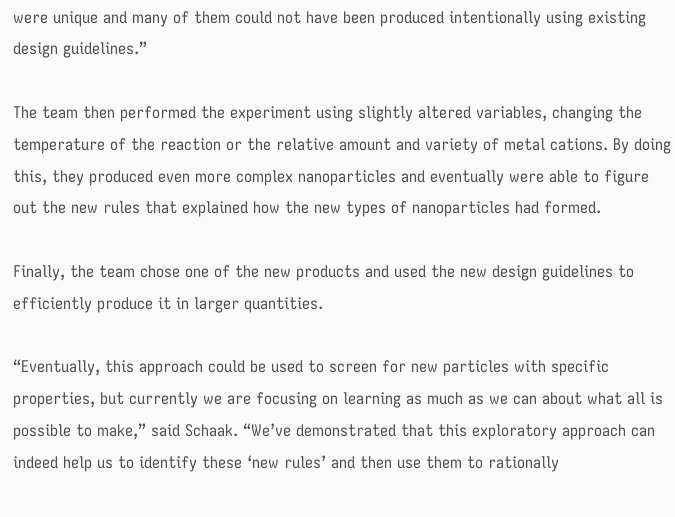were unique and many of them could not have been produced intentionally using existing design guidelines.”

The team then performed the experiment using slightly altered variables, changing the temperature of the reaction or the relative amount and variety of metal cations. By doing this, they produced even more complex nanoparticles and eventually were able to figure out the new rules that explained how the new types of nanoparticles had formed.

Finally, the team chose one of the new products and used the new design guidelines to efficiently produce it in larger quantities.

“Eventually, this approach could be used to screen for new particles with specific properties, but currently we are focusing on learning as much as we can about what all is possible to make,” said Schaak. “We’ve demonstrated that this exploratory approach can indeed help us to identify these ‘new rules’ and then use them to rationally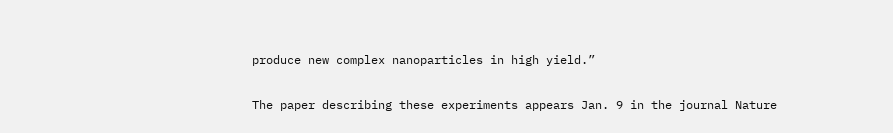produce new complex nanoparticles in high yield.”

The paper describing these experiments appears Jan. 9 in the journal Nature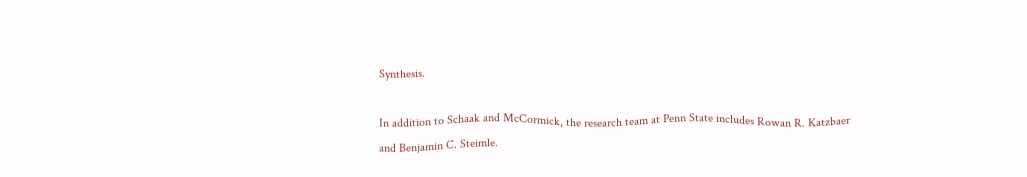Synthesis.

In addition to Schaak and McCormick, the research team at Penn State includes Rowan R. Katzbaer and Benjamin C. Steimle.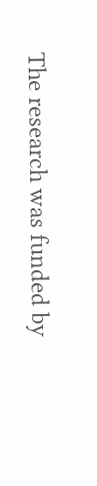The research was funded by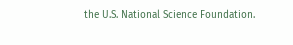the U.S. National Science Foundation.